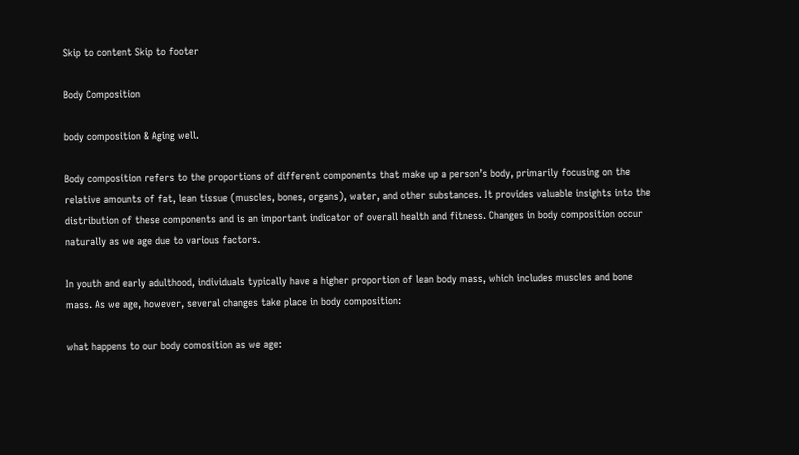Skip to content Skip to footer

Body Composition

body composition & Aging well.

Body composition refers to the proportions of different components that make up a person’s body, primarily focusing on the relative amounts of fat, lean tissue (muscles, bones, organs), water, and other substances. It provides valuable insights into the distribution of these components and is an important indicator of overall health and fitness. Changes in body composition occur naturally as we age due to various factors.

In youth and early adulthood, individuals typically have a higher proportion of lean body mass, which includes muscles and bone mass. As we age, however, several changes take place in body composition:

what happens to our body comosition as we age: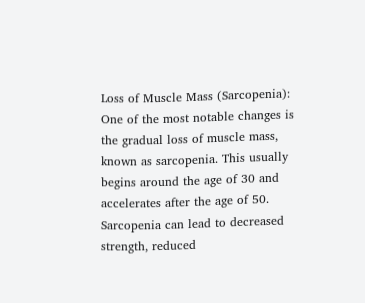Loss of Muscle Mass (Sarcopenia): One of the most notable changes is the gradual loss of muscle mass, known as sarcopenia. This usually begins around the age of 30 and accelerates after the age of 50. Sarcopenia can lead to decreased strength, reduced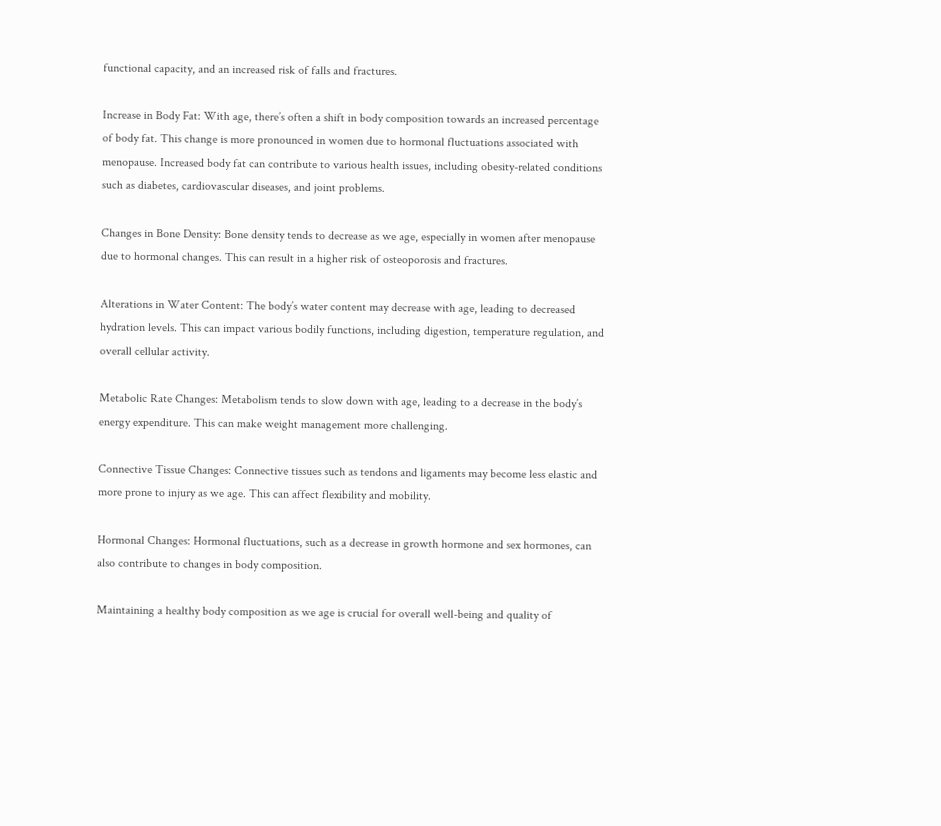functional capacity, and an increased risk of falls and fractures.

Increase in Body Fat: With age, there’s often a shift in body composition towards an increased percentage of body fat. This change is more pronounced in women due to hormonal fluctuations associated with menopause. Increased body fat can contribute to various health issues, including obesity-related conditions such as diabetes, cardiovascular diseases, and joint problems.

Changes in Bone Density: Bone density tends to decrease as we age, especially in women after menopause due to hormonal changes. This can result in a higher risk of osteoporosis and fractures.

Alterations in Water Content: The body’s water content may decrease with age, leading to decreased hydration levels. This can impact various bodily functions, including digestion, temperature regulation, and overall cellular activity.

Metabolic Rate Changes: Metabolism tends to slow down with age, leading to a decrease in the body’s energy expenditure. This can make weight management more challenging.

Connective Tissue Changes: Connective tissues such as tendons and ligaments may become less elastic and more prone to injury as we age. This can affect flexibility and mobility.

Hormonal Changes: Hormonal fluctuations, such as a decrease in growth hormone and sex hormones, can also contribute to changes in body composition.

Maintaining a healthy body composition as we age is crucial for overall well-being and quality of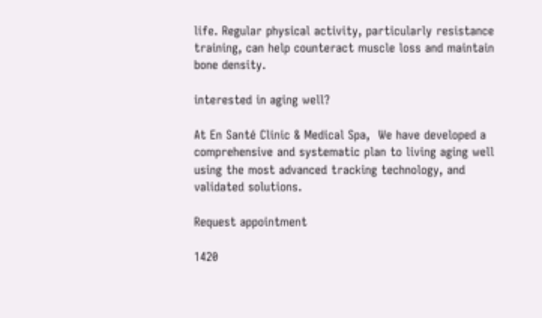life. Regular physical activity, particularly resistance training, can help counteract muscle loss and maintain bone density.

interested in aging well?

At En Santé Clinic & Medical Spa,  We have developed a comprehensive and systematic plan to living aging well using the most advanced tracking technology, and validated solutions.

Request appointment

1420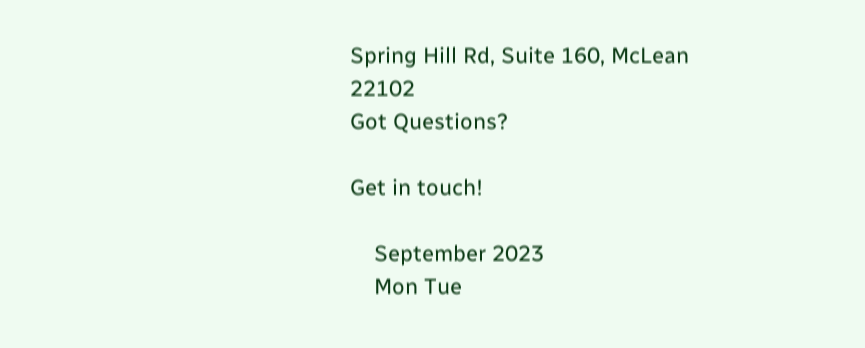Spring Hill Rd, Suite 160, McLean 22102
Got Questions?

Get in touch!

    September 2023
    Mon Tue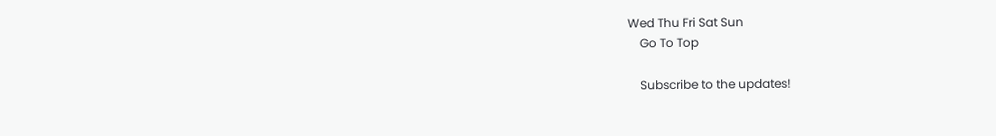Wed Thu Fri Sat Sun
    Go To Top

    Subscribe to the updates!